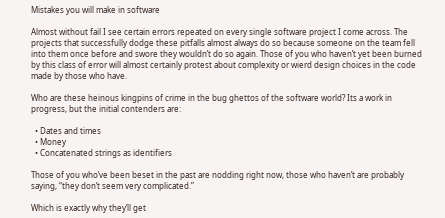Mistakes you will make in software

Almost without fail I see certain errors repeated on every single software project I come across. The projects that successfully dodge these pitfalls almost always do so because someone on the team fell into them once before and swore they wouldn’t do so again. Those of you who haven’t yet been burned by this class of error will almost certainly protest about complexity or wierd design choices in the code made by those who have.

Who are these heinous kingpins of crime in the bug ghettos of the software world? Its a work in progress, but the initial contenders are:

  • Dates and times
  • Money
  • Concatenated strings as identifiers

Those of you who’ve been beset in the past are nodding right now, those who haven’t are probably saying, “they don’t seem very complicated.”

Which is exactly why they’ll get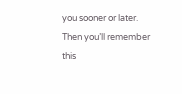you sooner or later. Then you’ll remember this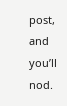post, and you’ll nod.